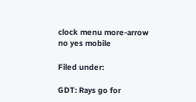clock menu more-arrow no yes mobile

Filed under:

GDT: Rays go for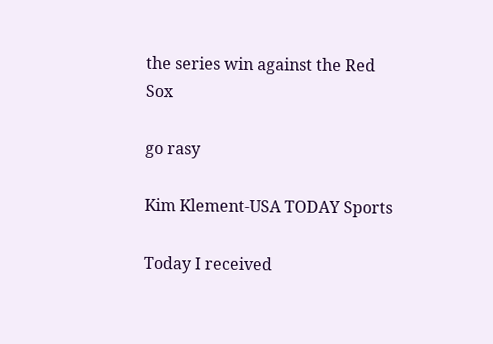the series win against the Red Sox

go rasy

Kim Klement-USA TODAY Sports

Today I received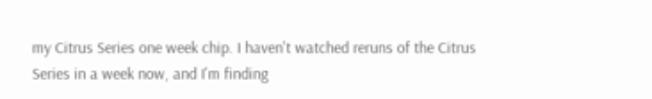my Citrus Series one week chip. I haven't watched reruns of the Citrus Series in a week now, and I'm finding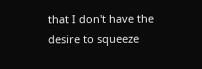that I don't have the desire to squeeze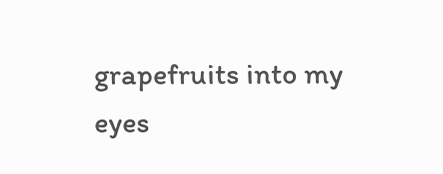grapefruits into my eyes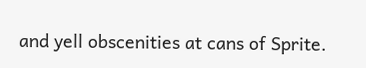and yell obscenities at cans of Sprite.